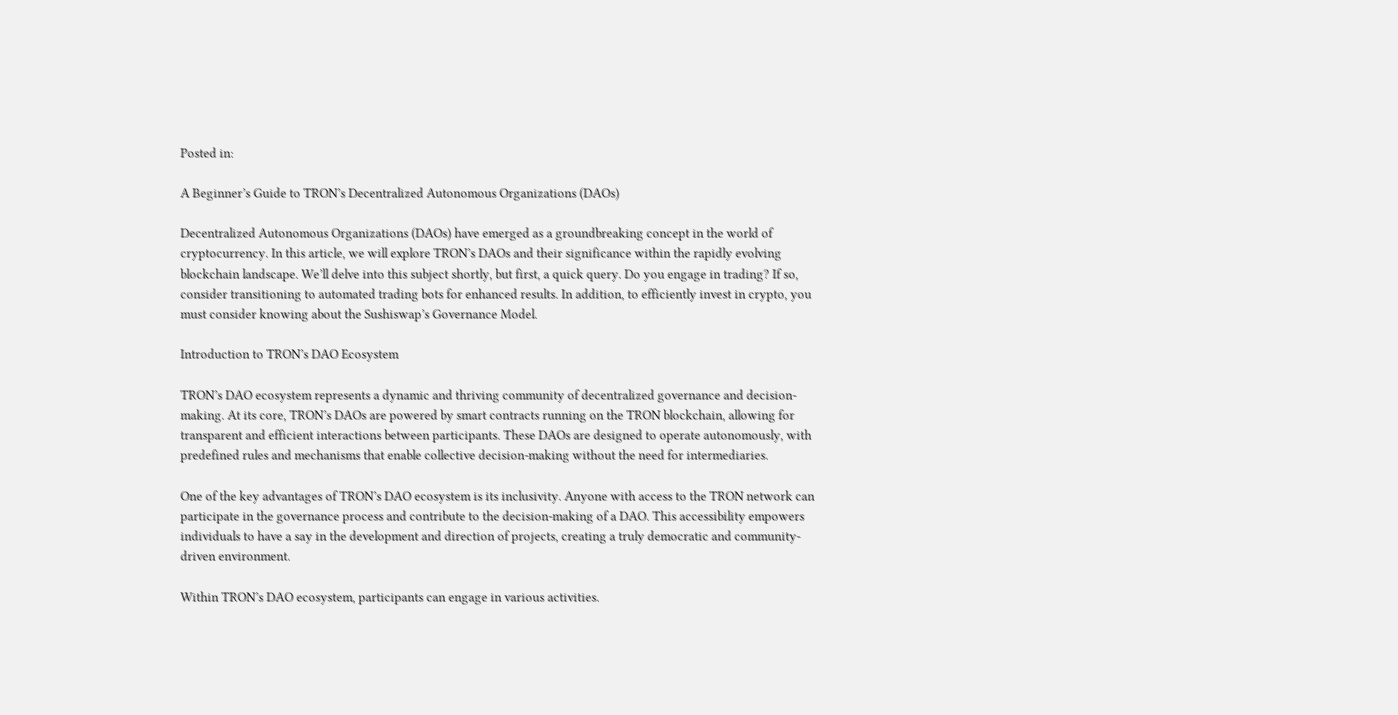Posted in:

A Beginner’s Guide to TRON’s Decentralized Autonomous Organizations (DAOs)

Decentralized Autonomous Organizations (DAOs) have emerged as a groundbreaking concept in the world of cryptocurrency. In this article, we will explore TRON’s DAOs and their significance within the rapidly evolving blockchain landscape. We’ll delve into this subject shortly, but first, a quick query. Do you engage in trading? If so, consider transitioning to automated trading bots for enhanced results. In addition, to efficiently invest in crypto, you must consider knowing about the Sushiswap’s Governance Model.

Introduction to TRON’s DAO Ecosystem

TRON’s DAO ecosystem represents a dynamic and thriving community of decentralized governance and decision-making. At its core, TRON’s DAOs are powered by smart contracts running on the TRON blockchain, allowing for transparent and efficient interactions between participants. These DAOs are designed to operate autonomously, with predefined rules and mechanisms that enable collective decision-making without the need for intermediaries.

One of the key advantages of TRON’s DAO ecosystem is its inclusivity. Anyone with access to the TRON network can participate in the governance process and contribute to the decision-making of a DAO. This accessibility empowers individuals to have a say in the development and direction of projects, creating a truly democratic and community-driven environment.

Within TRON’s DAO ecosystem, participants can engage in various activities.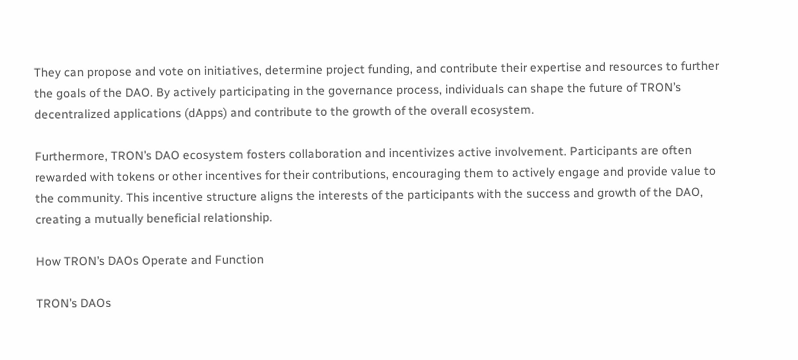They can propose and vote on initiatives, determine project funding, and contribute their expertise and resources to further the goals of the DAO. By actively participating in the governance process, individuals can shape the future of TRON’s decentralized applications (dApps) and contribute to the growth of the overall ecosystem.

Furthermore, TRON’s DAO ecosystem fosters collaboration and incentivizes active involvement. Participants are often rewarded with tokens or other incentives for their contributions, encouraging them to actively engage and provide value to the community. This incentive structure aligns the interests of the participants with the success and growth of the DAO, creating a mutually beneficial relationship.

How TRON’s DAOs Operate and Function

TRON’s DAOs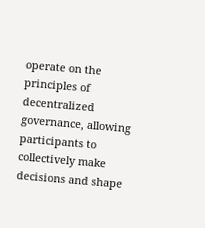operate on the principles of decentralized governance, allowing participants to collectively make decisions and shape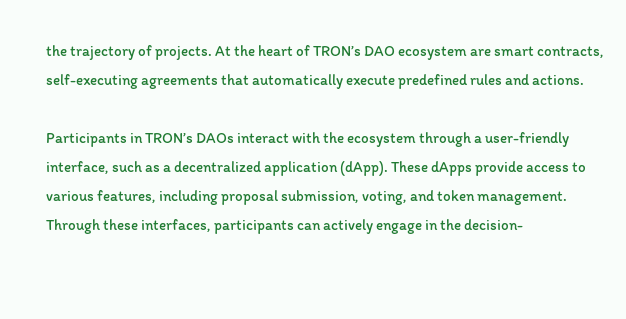the trajectory of projects. At the heart of TRON’s DAO ecosystem are smart contracts, self-executing agreements that automatically execute predefined rules and actions.

Participants in TRON’s DAOs interact with the ecosystem through a user-friendly interface, such as a decentralized application (dApp). These dApps provide access to various features, including proposal submission, voting, and token management. Through these interfaces, participants can actively engage in the decision-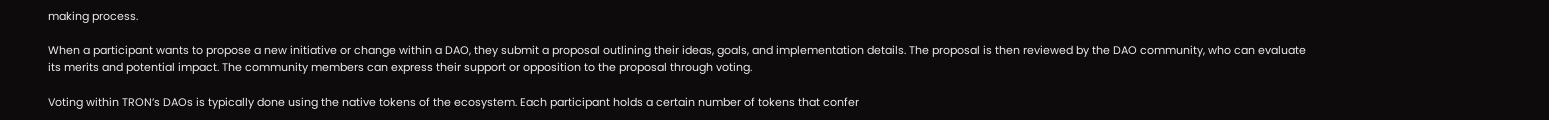making process.

When a participant wants to propose a new initiative or change within a DAO, they submit a proposal outlining their ideas, goals, and implementation details. The proposal is then reviewed by the DAO community, who can evaluate its merits and potential impact. The community members can express their support or opposition to the proposal through voting.

Voting within TRON’s DAOs is typically done using the native tokens of the ecosystem. Each participant holds a certain number of tokens that confer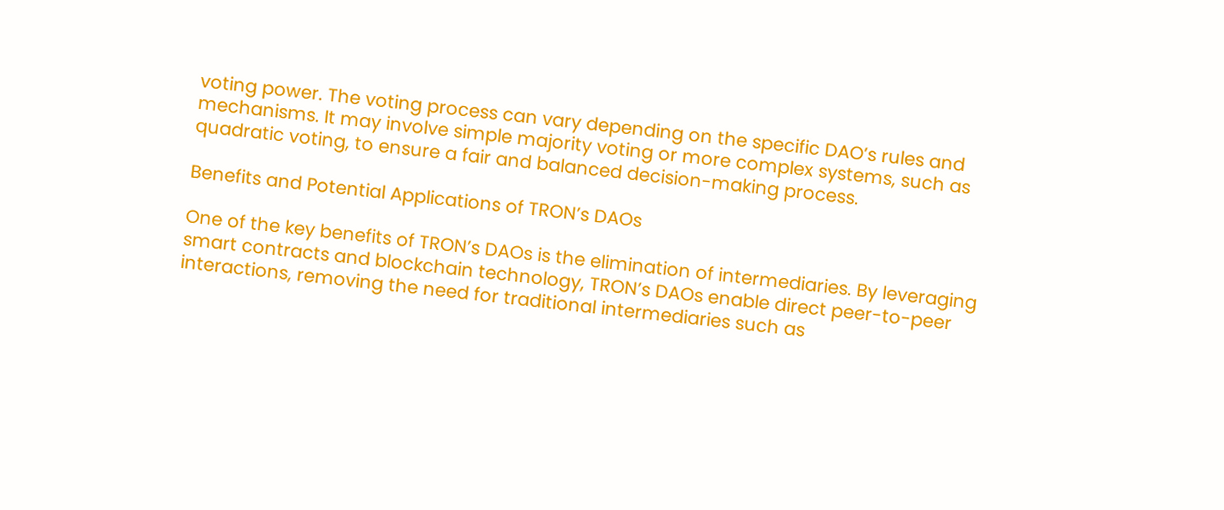voting power. The voting process can vary depending on the specific DAO’s rules and mechanisms. It may involve simple majority voting or more complex systems, such as quadratic voting, to ensure a fair and balanced decision-making process.

Benefits and Potential Applications of TRON’s DAOs

One of the key benefits of TRON’s DAOs is the elimination of intermediaries. By leveraging smart contracts and blockchain technology, TRON’s DAOs enable direct peer-to-peer interactions, removing the need for traditional intermediaries such as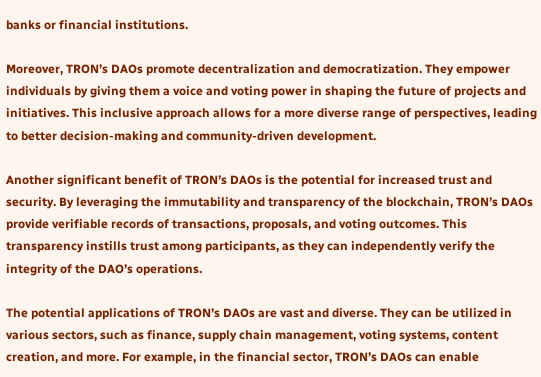banks or financial institutions.

Moreover, TRON’s DAOs promote decentralization and democratization. They empower individuals by giving them a voice and voting power in shaping the future of projects and initiatives. This inclusive approach allows for a more diverse range of perspectives, leading to better decision-making and community-driven development.

Another significant benefit of TRON’s DAOs is the potential for increased trust and security. By leveraging the immutability and transparency of the blockchain, TRON’s DAOs provide verifiable records of transactions, proposals, and voting outcomes. This transparency instills trust among participants, as they can independently verify the integrity of the DAO’s operations.

The potential applications of TRON’s DAOs are vast and diverse. They can be utilized in various sectors, such as finance, supply chain management, voting systems, content creation, and more. For example, in the financial sector, TRON’s DAOs can enable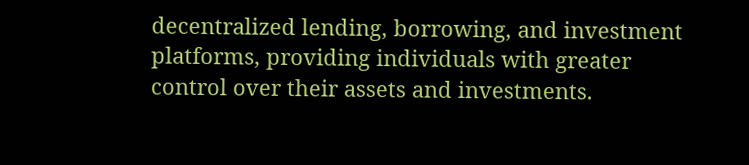decentralized lending, borrowing, and investment platforms, providing individuals with greater control over their assets and investments.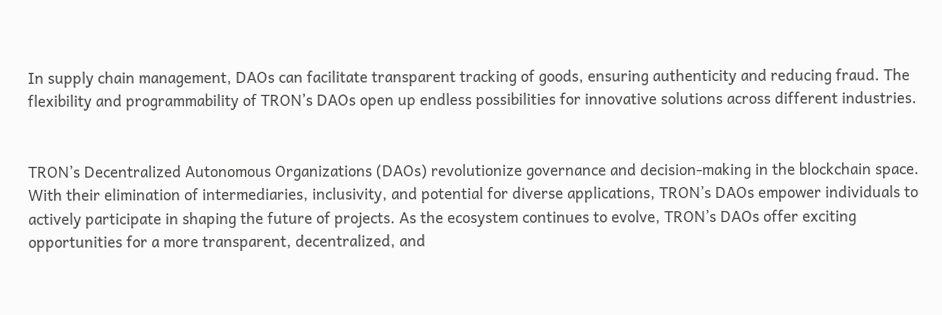In supply chain management, DAOs can facilitate transparent tracking of goods, ensuring authenticity and reducing fraud. The flexibility and programmability of TRON’s DAOs open up endless possibilities for innovative solutions across different industries.


TRON’s Decentralized Autonomous Organizations (DAOs) revolutionize governance and decision-making in the blockchain space. With their elimination of intermediaries, inclusivity, and potential for diverse applications, TRON’s DAOs empower individuals to actively participate in shaping the future of projects. As the ecosystem continues to evolve, TRON’s DAOs offer exciting opportunities for a more transparent, decentralized, and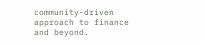community-driven approach to finance and beyond.